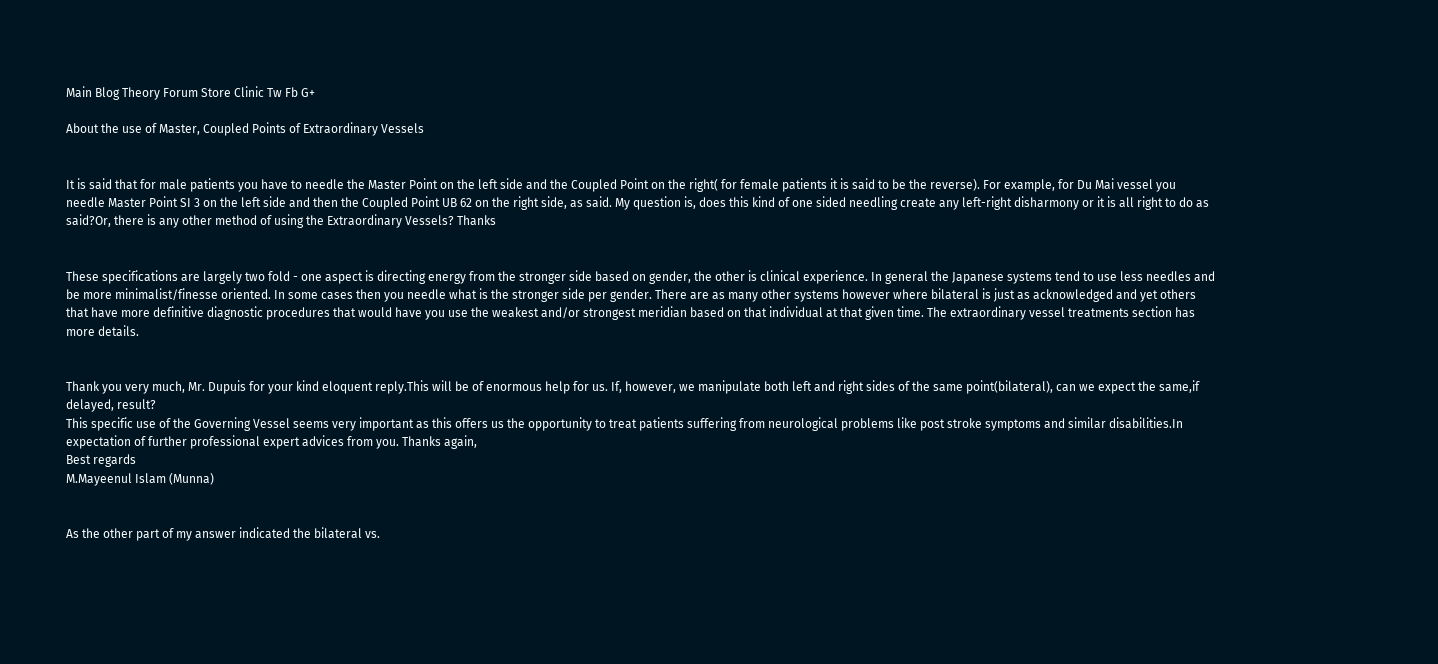Main Blog Theory Forum Store Clinic Tw Fb G+

About the use of Master, Coupled Points of Extraordinary Vessels


It is said that for male patients you have to needle the Master Point on the left side and the Coupled Point on the right( for female patients it is said to be the reverse). For example, for Du Mai vessel you needle Master Point SI 3 on the left side and then the Coupled Point UB 62 on the right side, as said. My question is, does this kind of one sided needling create any left-right disharmony or it is all right to do as said?Or, there is any other method of using the Extraordinary Vessels? Thanks


These specifications are largely two fold - one aspect is directing energy from the stronger side based on gender, the other is clinical experience. In general the Japanese systems tend to use less needles and be more minimalist/finesse oriented. In some cases then you needle what is the stronger side per gender. There are as many other systems however where bilateral is just as acknowledged and yet others that have more definitive diagnostic procedures that would have you use the weakest and/or strongest meridian based on that individual at that given time. The extraordinary vessel treatments section has more details.


Thank you very much, Mr. Dupuis for your kind eloquent reply.This will be of enormous help for us. If, however, we manipulate both left and right sides of the same point(bilateral), can we expect the same,if delayed, result?
This specific use of the Governing Vessel seems very important as this offers us the opportunity to treat patients suffering from neurological problems like post stroke symptoms and similar disabilities.In expectation of further professional expert advices from you. Thanks again,
Best regards
M.Mayeenul Islam (Munna)


As the other part of my answer indicated the bilateral vs.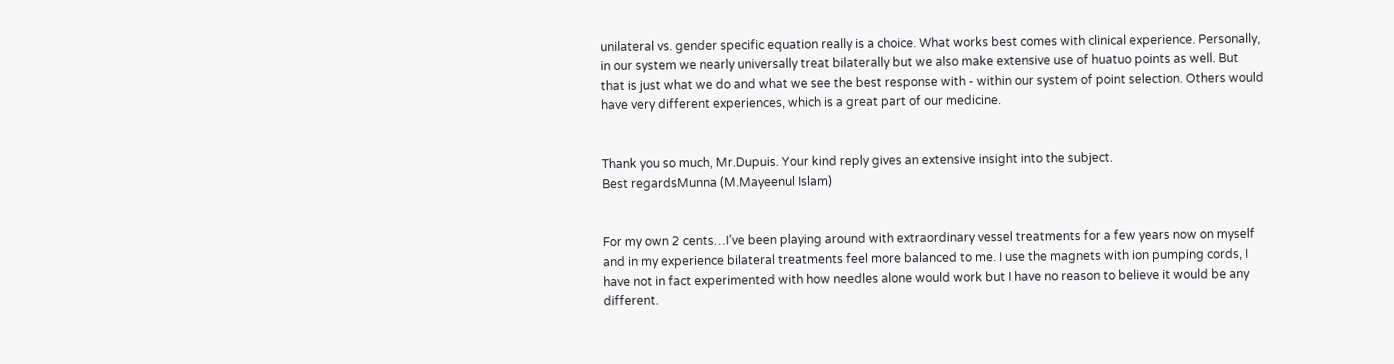unilateral vs. gender specific equation really is a choice. What works best comes with clinical experience. Personally, in our system we nearly universally treat bilaterally but we also make extensive use of huatuo points as well. But that is just what we do and what we see the best response with - within our system of point selection. Others would have very different experiences, which is a great part of our medicine.


Thank you so much, Mr.Dupuis. Your kind reply gives an extensive insight into the subject.
Best regardsMunna (M.Mayeenul Islam)


For my own 2 cents…I’ve been playing around with extraordinary vessel treatments for a few years now on myself and in my experience bilateral treatments feel more balanced to me. I use the magnets with ion pumping cords, I have not in fact experimented with how needles alone would work but I have no reason to believe it would be any different.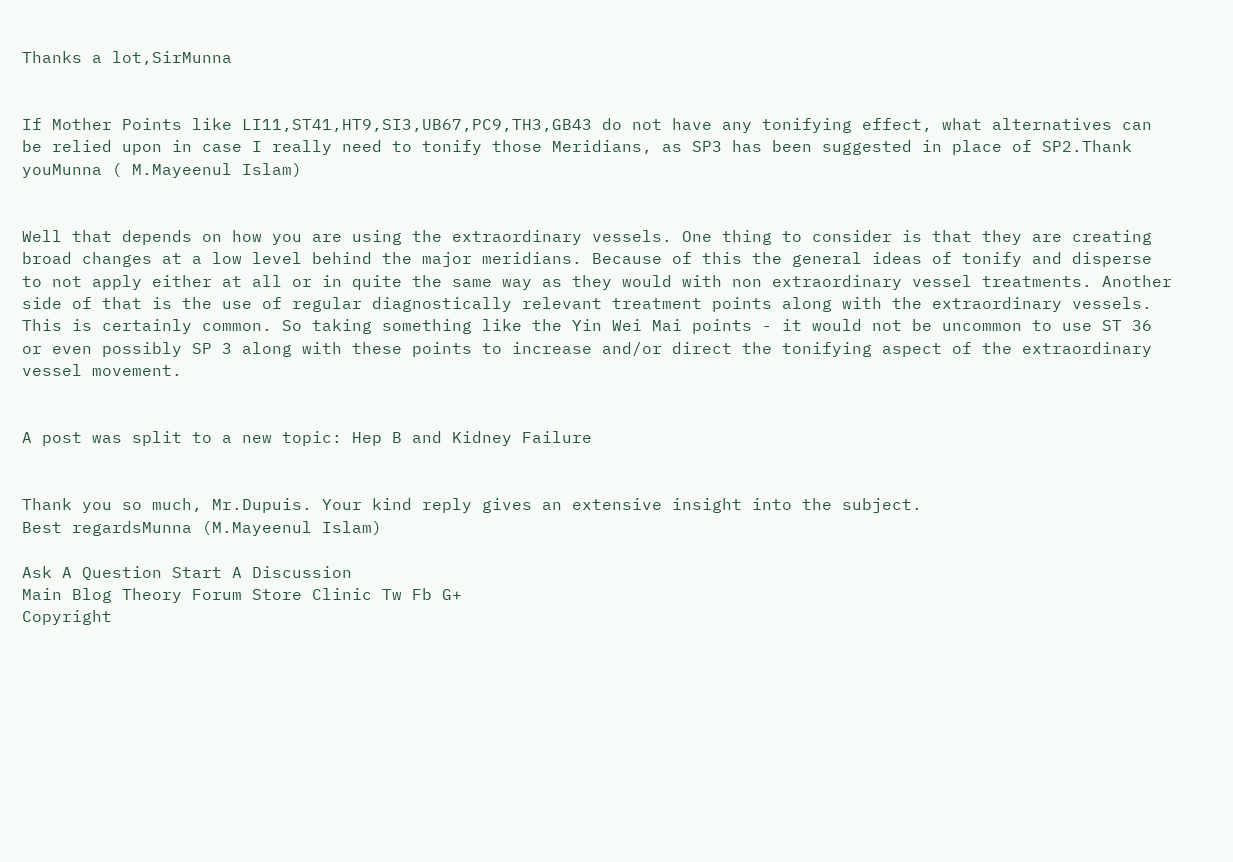Thanks a lot,SirMunna


If Mother Points like LI11,ST41,HT9,SI3,UB67,PC9,TH3,GB43 do not have any tonifying effect, what alternatives can be relied upon in case I really need to tonify those Meridians, as SP3 has been suggested in place of SP2.Thank youMunna ( M.Mayeenul Islam)


Well that depends on how you are using the extraordinary vessels. One thing to consider is that they are creating broad changes at a low level behind the major meridians. Because of this the general ideas of tonify and disperse to not apply either at all or in quite the same way as they would with non extraordinary vessel treatments. Another side of that is the use of regular diagnostically relevant treatment points along with the extraordinary vessels. This is certainly common. So taking something like the Yin Wei Mai points - it would not be uncommon to use ST 36 or even possibly SP 3 along with these points to increase and/or direct the tonifying aspect of the extraordinary vessel movement.


A post was split to a new topic: Hep B and Kidney Failure


Thank you so much, Mr.Dupuis. Your kind reply gives an extensive insight into the subject.
Best regardsMunna (M.Mayeenul Islam)

Ask A Question Start A Discussion
Main Blog Theory Forum Store Clinic Tw Fb G+
Copyright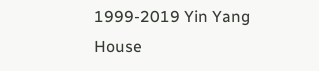1999-2019 Yin Yang House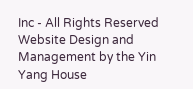Inc - All Rights Reserved
Website Design and Management by the Yin Yang House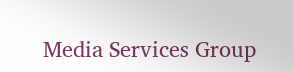Media Services Group